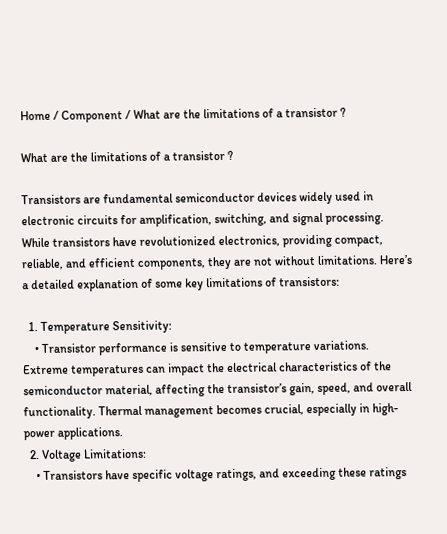Home / Component / What are the limitations of a transistor ?

What are the limitations of a transistor ?

Transistors are fundamental semiconductor devices widely used in electronic circuits for amplification, switching, and signal processing. While transistors have revolutionized electronics, providing compact, reliable, and efficient components, they are not without limitations. Here’s a detailed explanation of some key limitations of transistors:

  1. Temperature Sensitivity:
    • Transistor performance is sensitive to temperature variations. Extreme temperatures can impact the electrical characteristics of the semiconductor material, affecting the transistor’s gain, speed, and overall functionality. Thermal management becomes crucial, especially in high-power applications.
  2. Voltage Limitations:
    • Transistors have specific voltage ratings, and exceeding these ratings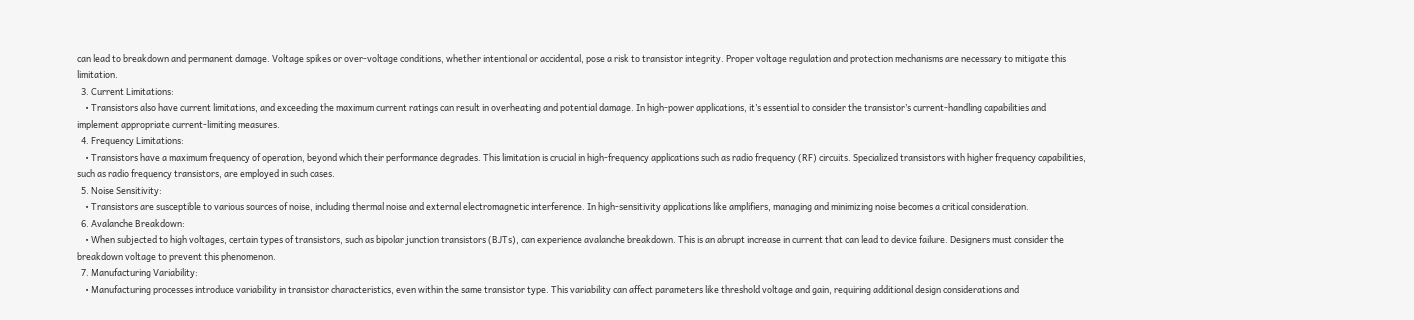can lead to breakdown and permanent damage. Voltage spikes or over-voltage conditions, whether intentional or accidental, pose a risk to transistor integrity. Proper voltage regulation and protection mechanisms are necessary to mitigate this limitation.
  3. Current Limitations:
    • Transistors also have current limitations, and exceeding the maximum current ratings can result in overheating and potential damage. In high-power applications, it’s essential to consider the transistor’s current-handling capabilities and implement appropriate current-limiting measures.
  4. Frequency Limitations:
    • Transistors have a maximum frequency of operation, beyond which their performance degrades. This limitation is crucial in high-frequency applications such as radio frequency (RF) circuits. Specialized transistors with higher frequency capabilities, such as radio frequency transistors, are employed in such cases.
  5. Noise Sensitivity:
    • Transistors are susceptible to various sources of noise, including thermal noise and external electromagnetic interference. In high-sensitivity applications like amplifiers, managing and minimizing noise becomes a critical consideration.
  6. Avalanche Breakdown:
    • When subjected to high voltages, certain types of transistors, such as bipolar junction transistors (BJTs), can experience avalanche breakdown. This is an abrupt increase in current that can lead to device failure. Designers must consider the breakdown voltage to prevent this phenomenon.
  7. Manufacturing Variability:
    • Manufacturing processes introduce variability in transistor characteristics, even within the same transistor type. This variability can affect parameters like threshold voltage and gain, requiring additional design considerations and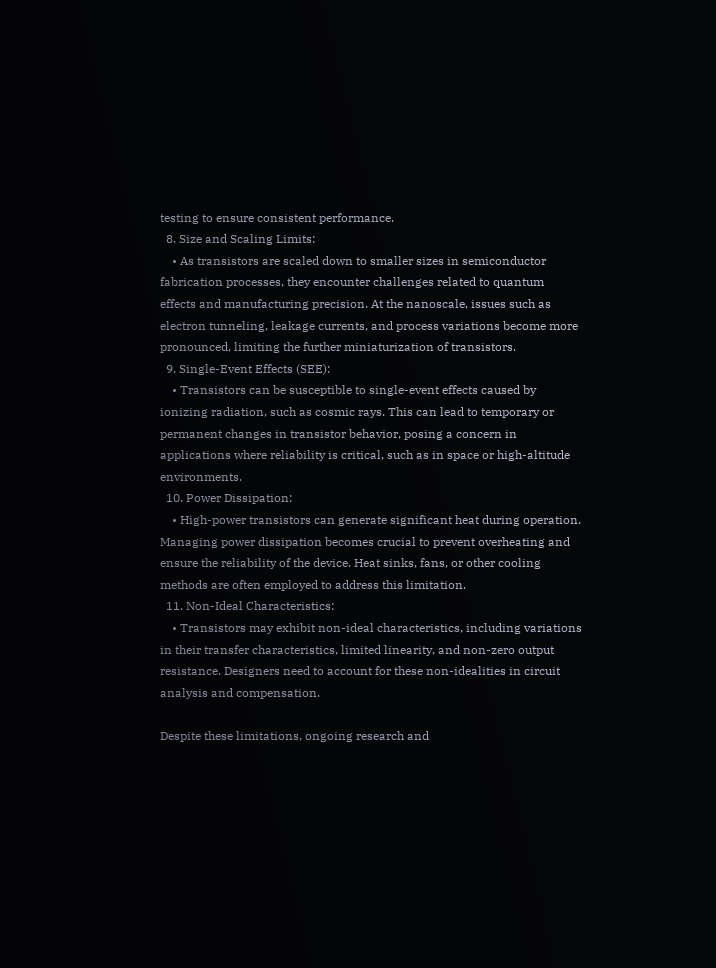testing to ensure consistent performance.
  8. Size and Scaling Limits:
    • As transistors are scaled down to smaller sizes in semiconductor fabrication processes, they encounter challenges related to quantum effects and manufacturing precision. At the nanoscale, issues such as electron tunneling, leakage currents, and process variations become more pronounced, limiting the further miniaturization of transistors.
  9. Single-Event Effects (SEE):
    • Transistors can be susceptible to single-event effects caused by ionizing radiation, such as cosmic rays. This can lead to temporary or permanent changes in transistor behavior, posing a concern in applications where reliability is critical, such as in space or high-altitude environments.
  10. Power Dissipation:
    • High-power transistors can generate significant heat during operation. Managing power dissipation becomes crucial to prevent overheating and ensure the reliability of the device. Heat sinks, fans, or other cooling methods are often employed to address this limitation.
  11. Non-Ideal Characteristics:
    • Transistors may exhibit non-ideal characteristics, including variations in their transfer characteristics, limited linearity, and non-zero output resistance. Designers need to account for these non-idealities in circuit analysis and compensation.

Despite these limitations, ongoing research and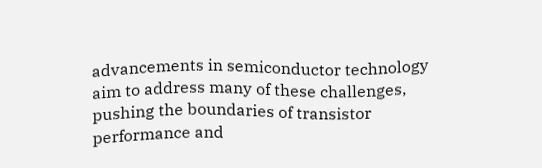advancements in semiconductor technology aim to address many of these challenges, pushing the boundaries of transistor performance and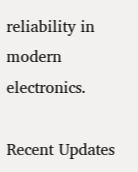reliability in modern electronics.

Recent Updates